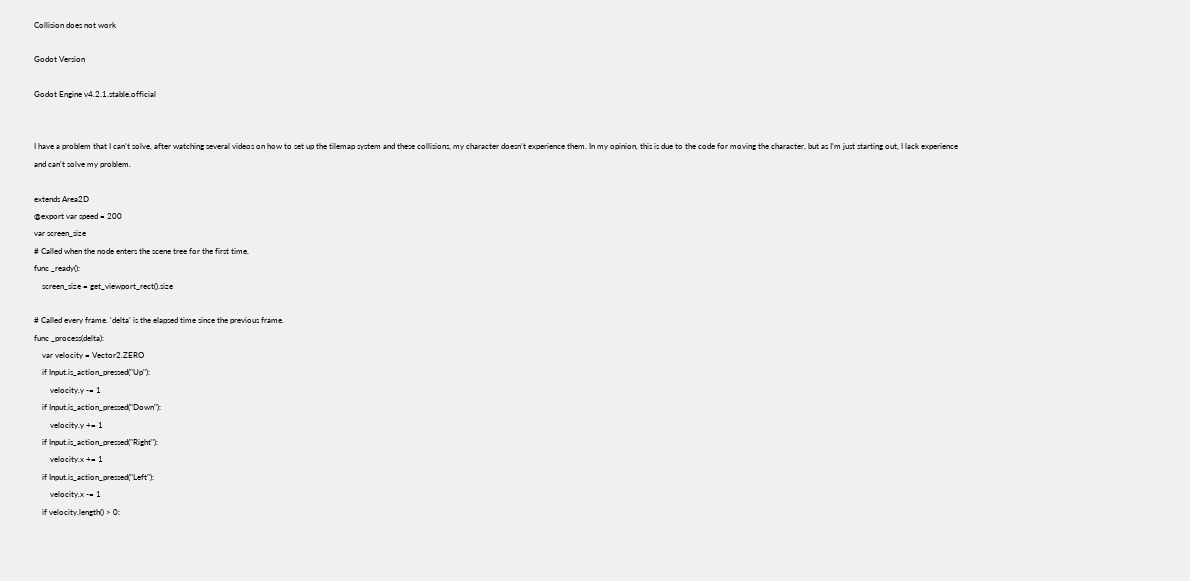Collision does not work

Godot Version

Godot Engine v4.2.1.stable.official


I have a problem that I can’t solve, after watching several videos on how to set up the tilemap system and these collisions, my character doesn’t experience them. In my opinion, this is due to the code for moving the character, but as I’m just starting out, I lack experience and can’t solve my problem.

extends Area2D
@export var speed = 200
var screen_size
# Called when the node enters the scene tree for the first time.
func _ready():
    screen_size = get_viewport_rect().size

# Called every frame. 'delta' is the elapsed time since the previous frame.
func _process(delta):
    var velocity = Vector2.ZERO
    if Input.is_action_pressed("Up"):
        velocity.y -= 1
    if Input.is_action_pressed("Down"):
        velocity.y += 1
    if Input.is_action_pressed("Right"):
        velocity.x += 1
    if Input.is_action_pressed("Left"):
        velocity.x -= 1
    if velocity.length() > 0: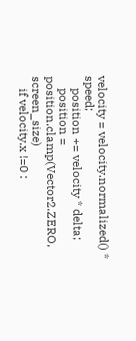velocity = velocity.normalized() * speed;
    position += velocity * delta;
    position = position.clamp(Vector2.ZERO, screen_size)
    if velocity.x !=0 :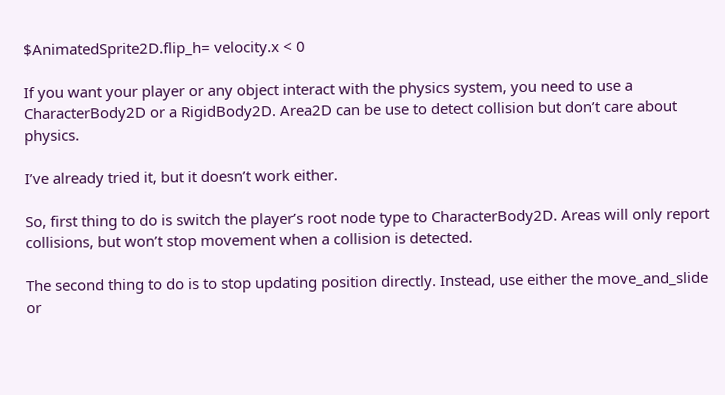$AnimatedSprite2D.flip_h= velocity.x < 0

If you want your player or any object interact with the physics system, you need to use a CharacterBody2D or a RigidBody2D. Area2D can be use to detect collision but don’t care about physics.

I’ve already tried it, but it doesn’t work either.

So, first thing to do is switch the player’s root node type to CharacterBody2D. Areas will only report collisions, but won’t stop movement when a collision is detected.

The second thing to do is to stop updating position directly. Instead, use either the move_and_slide or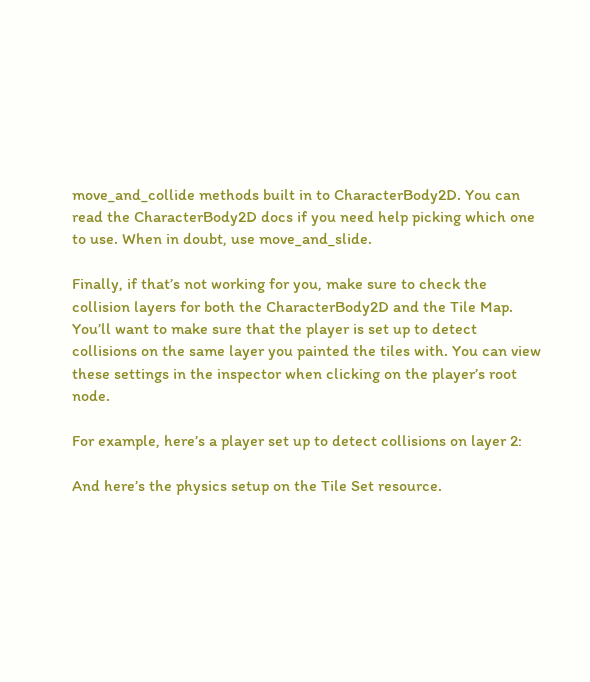move_and_collide methods built in to CharacterBody2D. You can read the CharacterBody2D docs if you need help picking which one to use. When in doubt, use move_and_slide.

Finally, if that’s not working for you, make sure to check the collision layers for both the CharacterBody2D and the Tile Map. You’ll want to make sure that the player is set up to detect collisions on the same layer you painted the tiles with. You can view these settings in the inspector when clicking on the player’s root node.

For example, here’s a player set up to detect collisions on layer 2:

And here’s the physics setup on the Tile Set resource.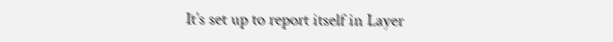It’s set up to report itself in Layer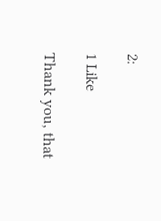2:

1 Like

Thank you, that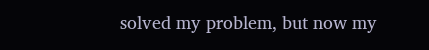solved my problem, but now my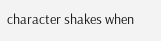character shakes when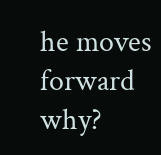he moves forward why?